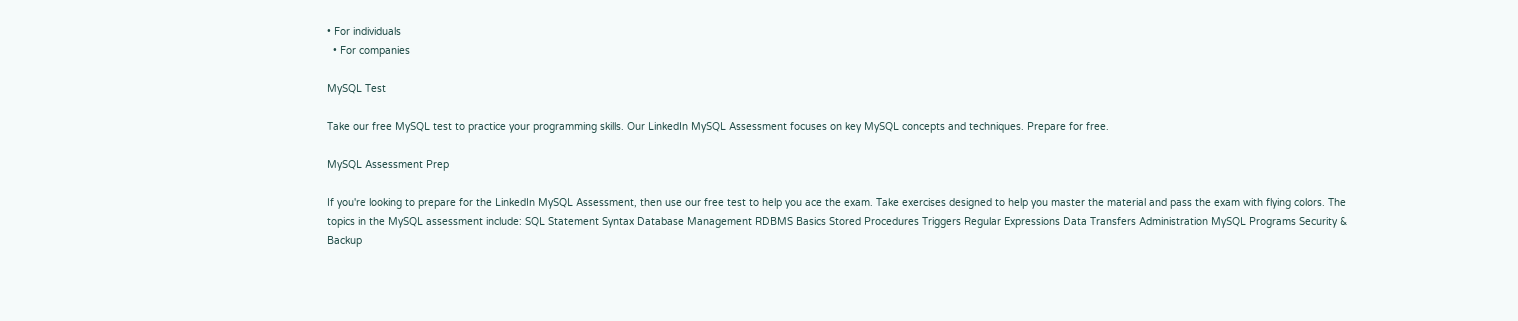• For individuals
  • For companies

MySQL Test

Take our free MySQL test to practice your programming skills. Our LinkedIn MySQL Assessment focuses on key MySQL concepts and techniques. Prepare for free.

MySQL Assessment Prep

If you're looking to prepare for the LinkedIn MySQL Assessment, then use our free test to help you ace the exam. Take exercises designed to help you master the material and pass the exam with flying colors. The topics in the MySQL assessment include: SQL Statement Syntax Database Management RDBMS Basics Stored Procedures Triggers Regular Expressions Data Transfers Administration MySQL Programs Security & Backup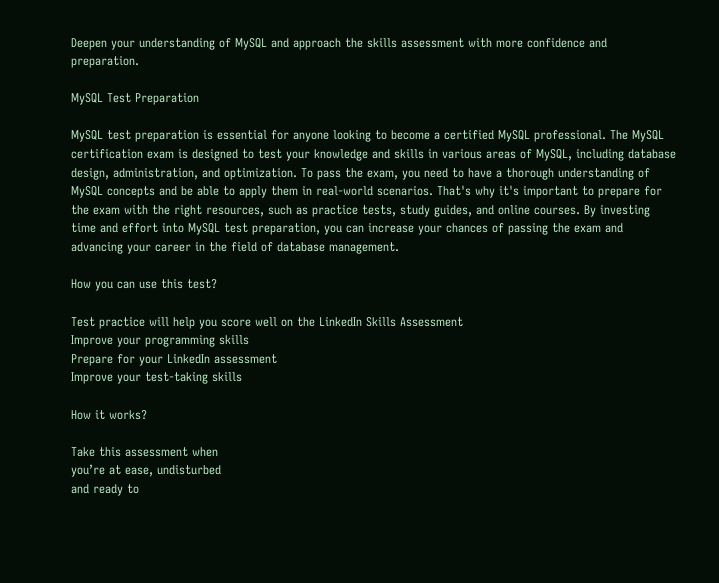Deepen your understanding of MySQL and approach the skills assessment with more confidence and preparation.

MySQL Test Preparation

MySQL test preparation is essential for anyone looking to become a certified MySQL professional. The MySQL certification exam is designed to test your knowledge and skills in various areas of MySQL, including database design, administration, and optimization. To pass the exam, you need to have a thorough understanding of MySQL concepts and be able to apply them in real-world scenarios. That's why it's important to prepare for the exam with the right resources, such as practice tests, study guides, and online courses. By investing time and effort into MySQL test preparation, you can increase your chances of passing the exam and advancing your career in the field of database management.

How you can use this test?

Test practice will help you score well on the LinkedIn Skills Assessment
Improve your programming skills
Prepare for your LinkedIn assessment
Improve your test-taking skills

How it works?

Take this assessment when
you’re at ease, undisturbed
and ready to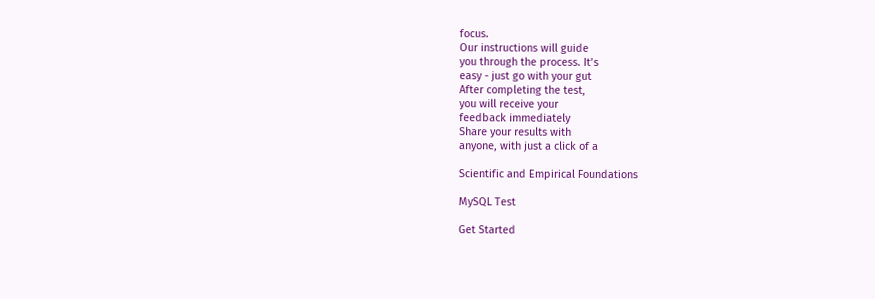focus.
Our instructions will guide
you through the process. It’s
easy - just go with your gut
After completing the test,
you will receive your
feedback immediately
Share your results with
anyone, with just a click of a

Scientific and Empirical Foundations

MySQL Test

Get Started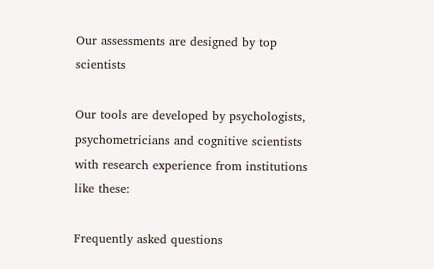Our assessments are designed by top scientists

Our tools are developed by psychologists, psychometricians and cognitive scientists
with research experience from institutions like these:

Frequently asked questions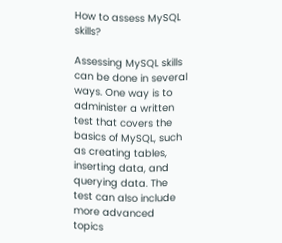How to assess MySQL skills?

Assessing MySQL skills can be done in several ways. One way is to administer a written test that covers the basics of MySQL, such as creating tables, inserting data, and querying data. The test can also include more advanced topics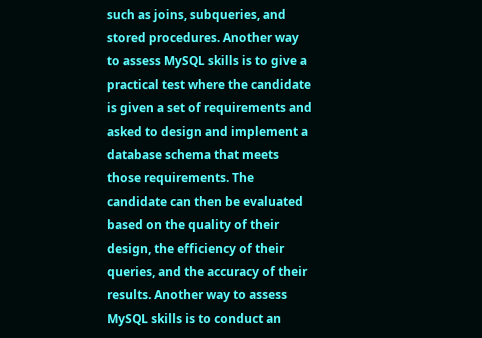such as joins, subqueries, and stored procedures. Another way to assess MySQL skills is to give a practical test where the candidate is given a set of requirements and asked to design and implement a database schema that meets those requirements. The candidate can then be evaluated based on the quality of their design, the efficiency of their queries, and the accuracy of their results. Another way to assess MySQL skills is to conduct an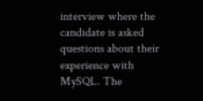interview where the candidate is asked questions about their experience with MySQL. The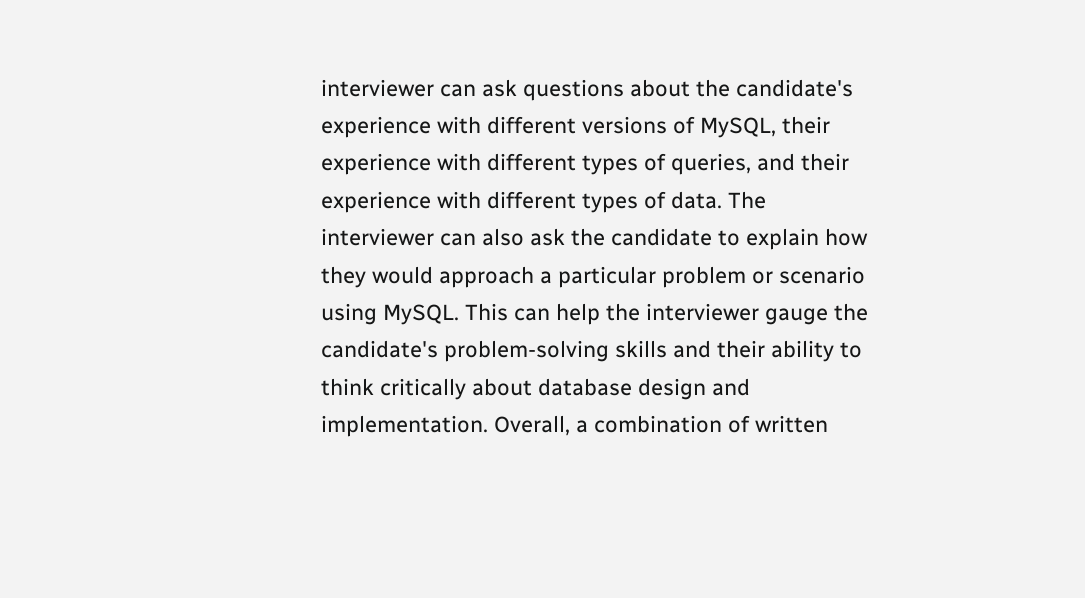interviewer can ask questions about the candidate's experience with different versions of MySQL, their experience with different types of queries, and their experience with different types of data. The interviewer can also ask the candidate to explain how they would approach a particular problem or scenario using MySQL. This can help the interviewer gauge the candidate's problem-solving skills and their ability to think critically about database design and implementation. Overall, a combination of written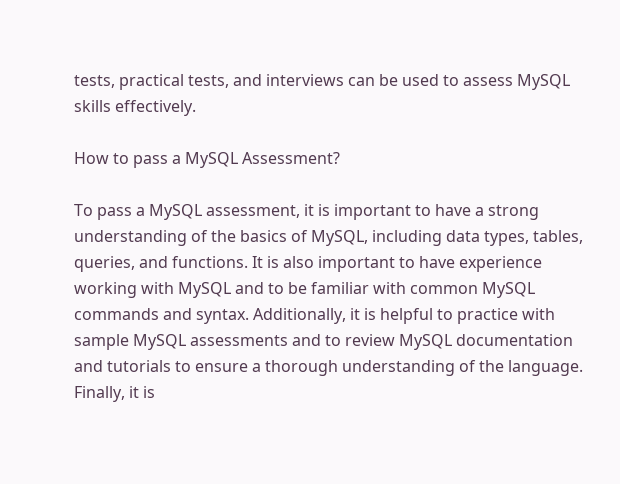tests, practical tests, and interviews can be used to assess MySQL skills effectively.

How to pass a MySQL Assessment?

To pass a MySQL assessment, it is important to have a strong understanding of the basics of MySQL, including data types, tables, queries, and functions. It is also important to have experience working with MySQL and to be familiar with common MySQL commands and syntax. Additionally, it is helpful to practice with sample MySQL assessments and to review MySQL documentation and tutorials to ensure a thorough understanding of the language. Finally, it is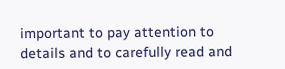important to pay attention to details and to carefully read and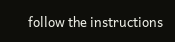follow the instructions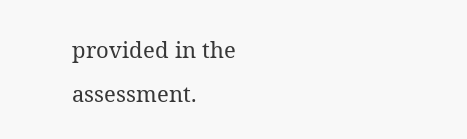provided in the assessment.